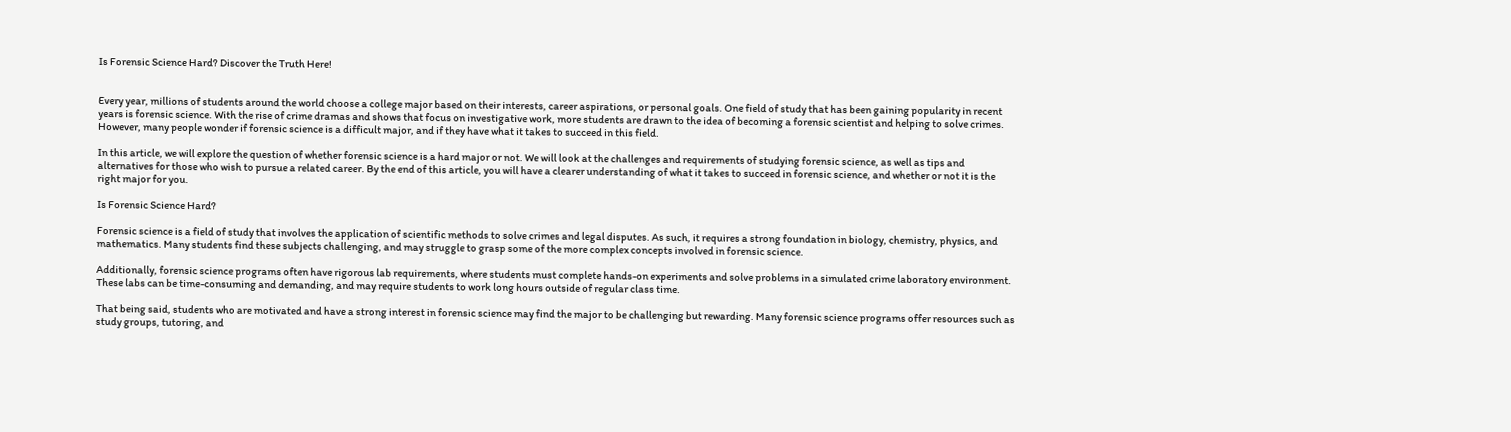Is Forensic Science Hard? Discover the Truth Here!


Every year, millions of students around the world choose a college major based on their interests, career aspirations, or personal goals. One field of study that has been gaining popularity in recent years is forensic science. With the rise of crime dramas and shows that focus on investigative work, more students are drawn to the idea of becoming a forensic scientist and helping to solve crimes. However, many people wonder if forensic science is a difficult major, and if they have what it takes to succeed in this field.

In this article, we will explore the question of whether forensic science is a hard major or not. We will look at the challenges and requirements of studying forensic science, as well as tips and alternatives for those who wish to pursue a related career. By the end of this article, you will have a clearer understanding of what it takes to succeed in forensic science, and whether or not it is the right major for you.

Is Forensic Science Hard?

Forensic science is a field of study that involves the application of scientific methods to solve crimes and legal disputes. As such, it requires a strong foundation in biology, chemistry, physics, and mathematics. Many students find these subjects challenging, and may struggle to grasp some of the more complex concepts involved in forensic science.

Additionally, forensic science programs often have rigorous lab requirements, where students must complete hands-on experiments and solve problems in a simulated crime laboratory environment. These labs can be time-consuming and demanding, and may require students to work long hours outside of regular class time.

That being said, students who are motivated and have a strong interest in forensic science may find the major to be challenging but rewarding. Many forensic science programs offer resources such as study groups, tutoring, and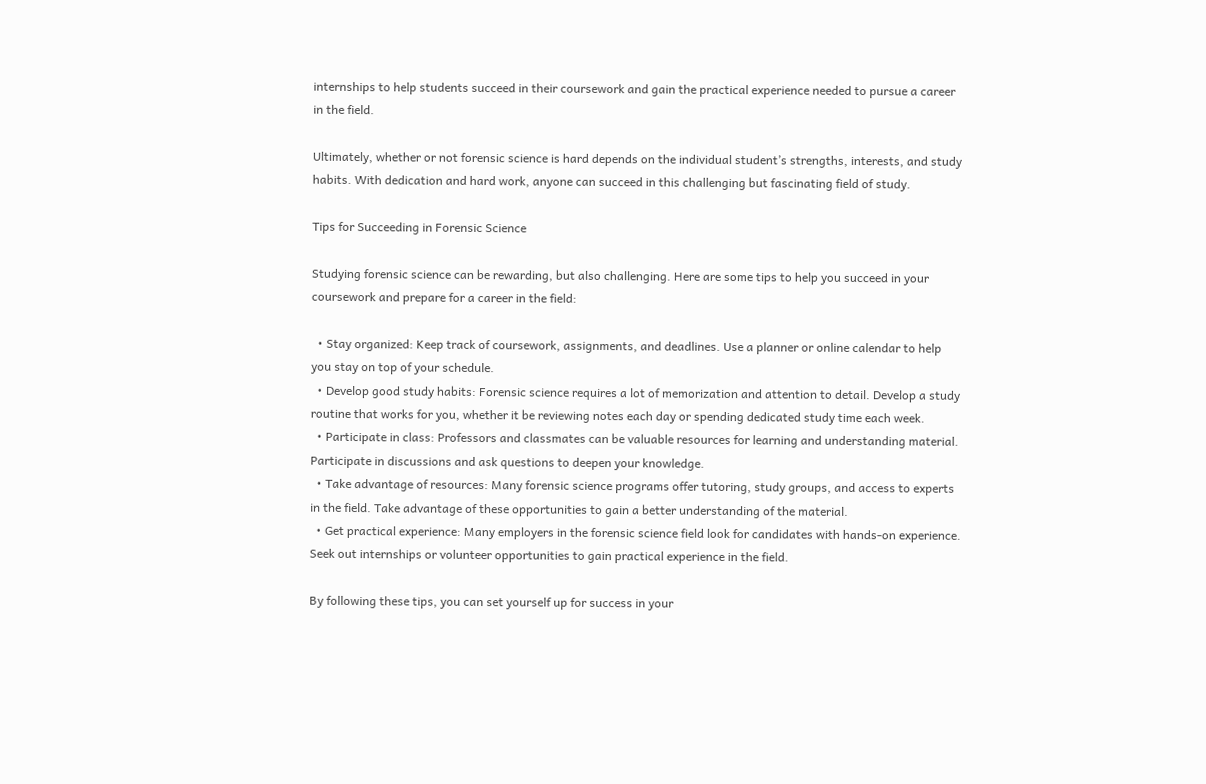internships to help students succeed in their coursework and gain the practical experience needed to pursue a career in the field.

Ultimately, whether or not forensic science is hard depends on the individual student’s strengths, interests, and study habits. With dedication and hard work, anyone can succeed in this challenging but fascinating field of study.

Tips for Succeeding in Forensic Science

Studying forensic science can be rewarding, but also challenging. Here are some tips to help you succeed in your coursework and prepare for a career in the field:

  • Stay organized: Keep track of coursework, assignments, and deadlines. Use a planner or online calendar to help you stay on top of your schedule.
  • Develop good study habits: Forensic science requires a lot of memorization and attention to detail. Develop a study routine that works for you, whether it be reviewing notes each day or spending dedicated study time each week.
  • Participate in class: Professors and classmates can be valuable resources for learning and understanding material. Participate in discussions and ask questions to deepen your knowledge.
  • Take advantage of resources: Many forensic science programs offer tutoring, study groups, and access to experts in the field. Take advantage of these opportunities to gain a better understanding of the material.
  • Get practical experience: Many employers in the forensic science field look for candidates with hands-on experience. Seek out internships or volunteer opportunities to gain practical experience in the field.

By following these tips, you can set yourself up for success in your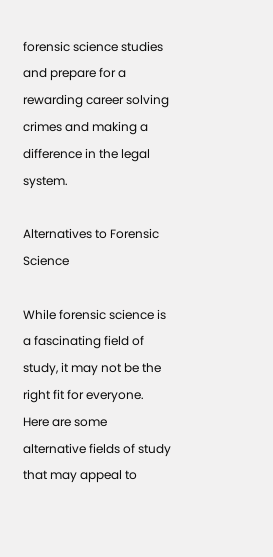forensic science studies and prepare for a rewarding career solving crimes and making a difference in the legal system.

Alternatives to Forensic Science

While forensic science is a fascinating field of study, it may not be the right fit for everyone. Here are some alternative fields of study that may appeal to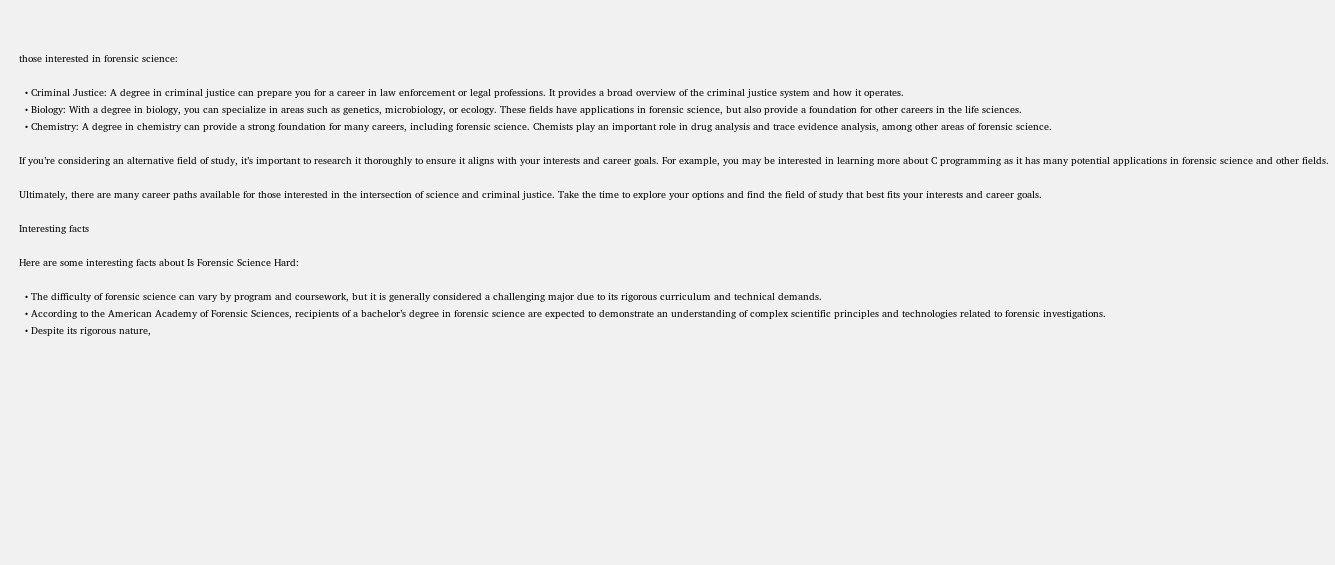those interested in forensic science:

  • Criminal Justice: A degree in criminal justice can prepare you for a career in law enforcement or legal professions. It provides a broad overview of the criminal justice system and how it operates.
  • Biology: With a degree in biology, you can specialize in areas such as genetics, microbiology, or ecology. These fields have applications in forensic science, but also provide a foundation for other careers in the life sciences.
  • Chemistry: A degree in chemistry can provide a strong foundation for many careers, including forensic science. Chemists play an important role in drug analysis and trace evidence analysis, among other areas of forensic science.

If you’re considering an alternative field of study, it’s important to research it thoroughly to ensure it aligns with your interests and career goals. For example, you may be interested in learning more about C programming as it has many potential applications in forensic science and other fields.

Ultimately, there are many career paths available for those interested in the intersection of science and criminal justice. Take the time to explore your options and find the field of study that best fits your interests and career goals.

Interesting facts

Here are some interesting facts about Is Forensic Science Hard:

  • The difficulty of forensic science can vary by program and coursework, but it is generally considered a challenging major due to its rigorous curriculum and technical demands.
  • According to the American Academy of Forensic Sciences, recipients of a bachelor’s degree in forensic science are expected to demonstrate an understanding of complex scientific principles and technologies related to forensic investigations.
  • Despite its rigorous nature,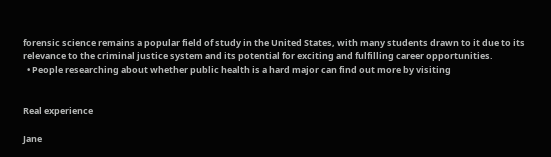forensic science remains a popular field of study in the United States, with many students drawn to it due to its relevance to the criminal justice system and its potential for exciting and fulfilling career opportunities.
  • People researching about whether public health is a hard major can find out more by visiting


Real experience

Jane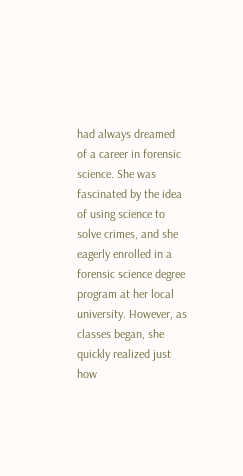had always dreamed of a career in forensic science. She was fascinated by the idea of using science to solve crimes, and she eagerly enrolled in a forensic science degree program at her local university. However, as classes began, she quickly realized just how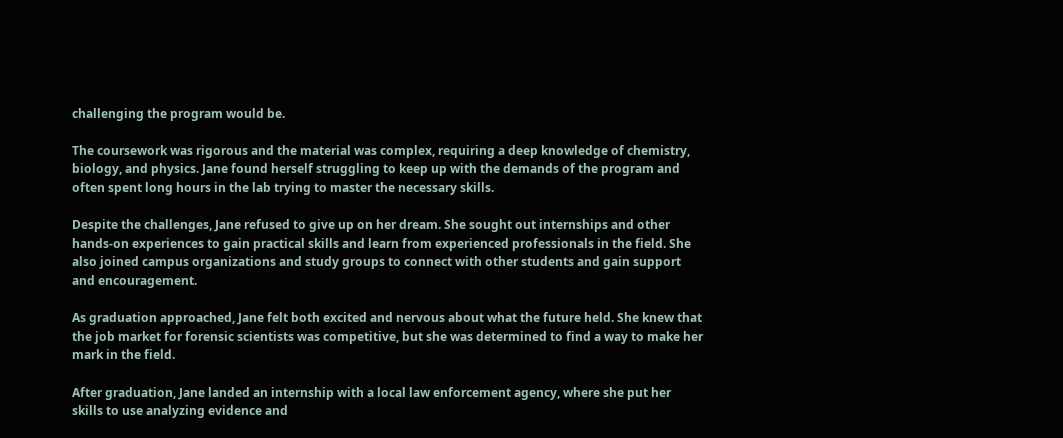challenging the program would be.

The coursework was rigorous and the material was complex, requiring a deep knowledge of chemistry, biology, and physics. Jane found herself struggling to keep up with the demands of the program and often spent long hours in the lab trying to master the necessary skills.

Despite the challenges, Jane refused to give up on her dream. She sought out internships and other hands-on experiences to gain practical skills and learn from experienced professionals in the field. She also joined campus organizations and study groups to connect with other students and gain support and encouragement.

As graduation approached, Jane felt both excited and nervous about what the future held. She knew that the job market for forensic scientists was competitive, but she was determined to find a way to make her mark in the field.

After graduation, Jane landed an internship with a local law enforcement agency, where she put her skills to use analyzing evidence and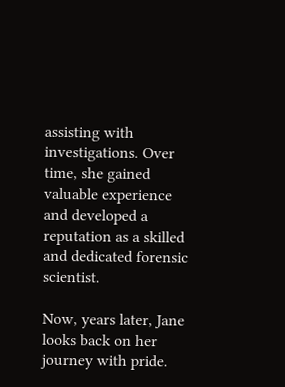assisting with investigations. Over time, she gained valuable experience and developed a reputation as a skilled and dedicated forensic scientist.

Now, years later, Jane looks back on her journey with pride.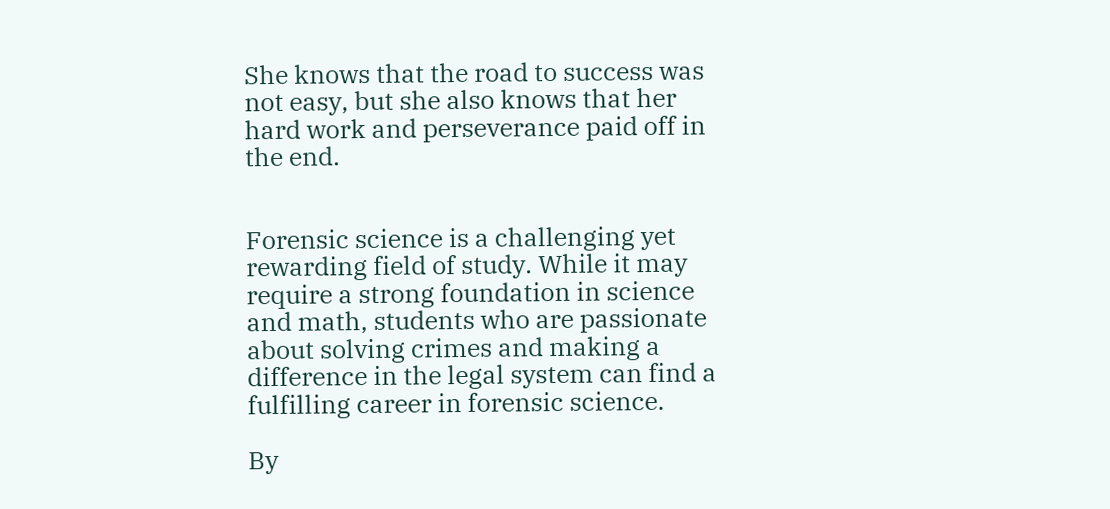She knows that the road to success was not easy, but she also knows that her hard work and perseverance paid off in the end.


Forensic science is a challenging yet rewarding field of study. While it may require a strong foundation in science and math, students who are passionate about solving crimes and making a difference in the legal system can find a fulfilling career in forensic science.

By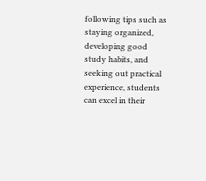following tips such as staying organized, developing good study habits, and seeking out practical experience, students can excel in their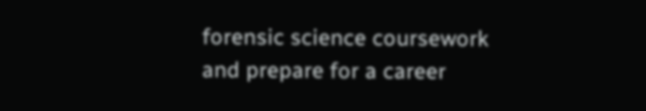forensic science coursework and prepare for a career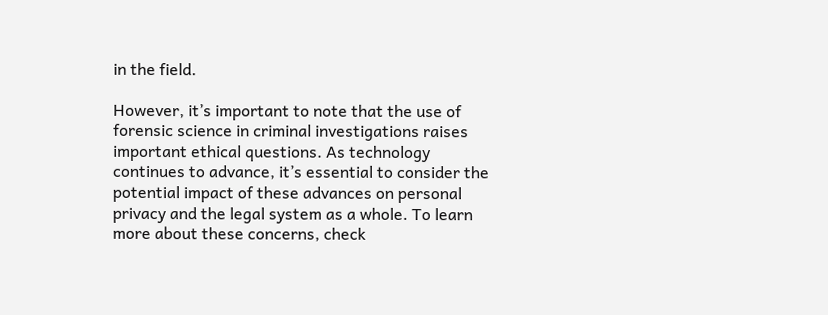in the field.

However, it’s important to note that the use of forensic science in criminal investigations raises important ethical questions. As technology continues to advance, it’s essential to consider the potential impact of these advances on personal privacy and the legal system as a whole. To learn more about these concerns, check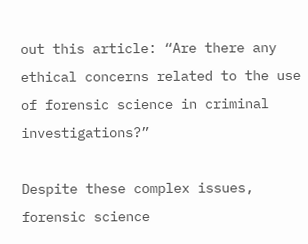out this article: “Are there any ethical concerns related to the use of forensic science in criminal investigations?”

Despite these complex issues, forensic science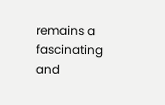remains a fascinating and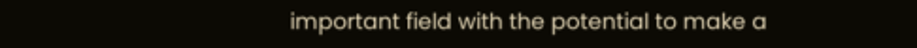important field with the potential to make a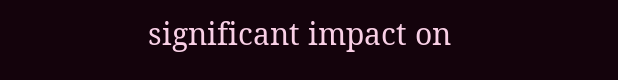significant impact on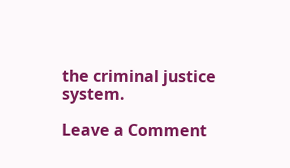the criminal justice system.

Leave a Comment